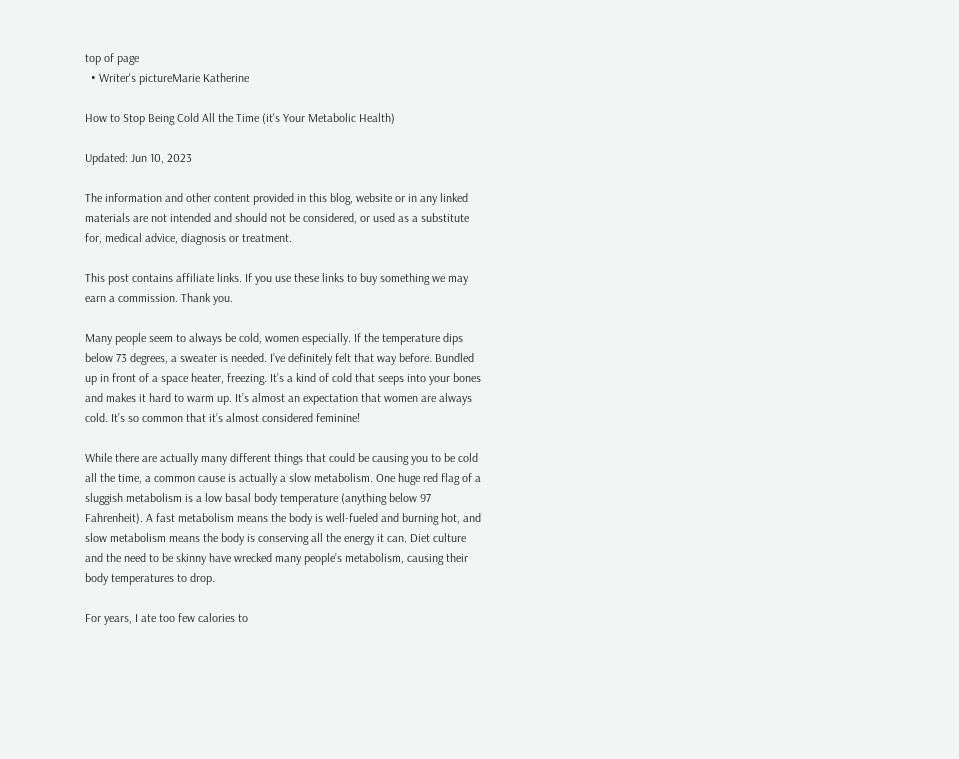top of page
  • Writer's pictureMarie Katherine

How to Stop Being Cold All the Time (it's Your Metabolic Health)

Updated: Jun 10, 2023

The information and other content provided in this blog, website or in any linked materials are not intended and should not be considered, or used as a substitute for, medical advice, diagnosis or treatment.

This post contains affiliate links. If you use these links to buy something we may earn a commission. Thank you.

Many people seem to always be cold, women especially. If the temperature dips below 73 degrees, a sweater is needed. I’ve definitely felt that way before. Bundled up in front of a space heater, freezing. It’s a kind of cold that seeps into your bones and makes it hard to warm up. It’s almost an expectation that women are always cold. It’s so common that it’s almost considered feminine!

While there are actually many different things that could be causing you to be cold all the time, a common cause is actually a slow metabolism. One huge red flag of a sluggish metabolism is a low basal body temperature (anything below 97 Fahrenheit). A fast metabolism means the body is well-fueled and burning hot, and slow metabolism means the body is conserving all the energy it can. Diet culture and the need to be skinny have wrecked many people’s metabolism, causing their body temperatures to drop.

For years, I ate too few calories to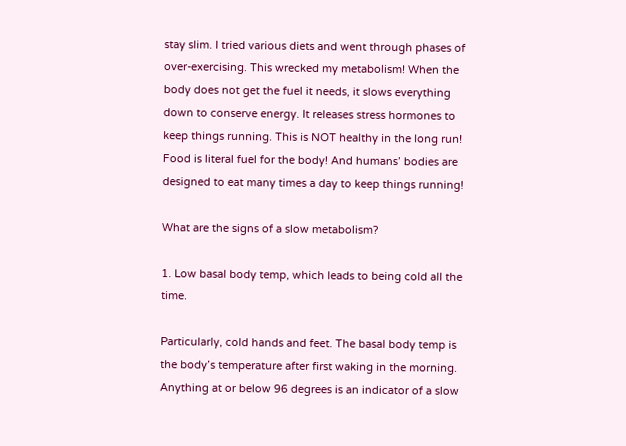stay slim. I tried various diets and went through phases of over-exercising. This wrecked my metabolism! When the body does not get the fuel it needs, it slows everything down to conserve energy. It releases stress hormones to keep things running. This is NOT healthy in the long run! Food is literal fuel for the body! And humans’ bodies are designed to eat many times a day to keep things running!

What are the signs of a slow metabolism?

1. Low basal body temp, which leads to being cold all the time.

Particularly, cold hands and feet. The basal body temp is the body’s temperature after first waking in the morning. Anything at or below 96 degrees is an indicator of a slow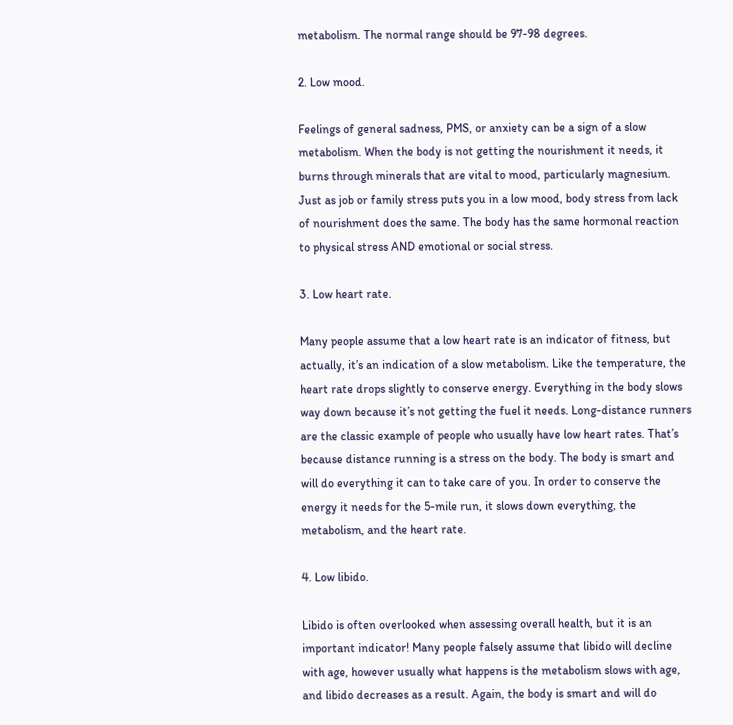metabolism. The normal range should be 97-98 degrees.

2. Low mood.

Feelings of general sadness, PMS, or anxiety can be a sign of a slow metabolism. When the body is not getting the nourishment it needs, it burns through minerals that are vital to mood, particularly magnesium. Just as job or family stress puts you in a low mood, body stress from lack of nourishment does the same. The body has the same hormonal reaction to physical stress AND emotional or social stress.

3. Low heart rate.

Many people assume that a low heart rate is an indicator of fitness, but actually, it’s an indication of a slow metabolism. Like the temperature, the heart rate drops slightly to conserve energy. Everything in the body slows way down because it’s not getting the fuel it needs. Long-distance runners are the classic example of people who usually have low heart rates. That’s because distance running is a stress on the body. The body is smart and will do everything it can to take care of you. In order to conserve the energy it needs for the 5-mile run, it slows down everything, the metabolism, and the heart rate.

4. Low libido.

Libido is often overlooked when assessing overall health, but it is an important indicator! Many people falsely assume that libido will decline with age, however usually what happens is the metabolism slows with age, and libido decreases as a result. Again, the body is smart and will do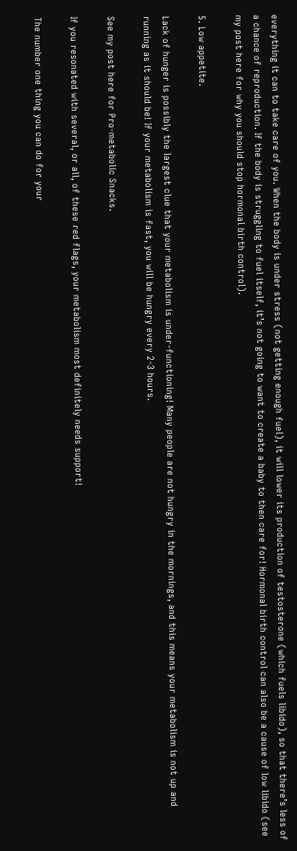everything it can to take care of you. When the body is under stress (not getting enough fuel), it will lower its production of testosterone (which fuels libido), so that there’s less of a chance of reproduction. If the body is struggling to fuel itself, it’s not going to want to create a baby to then care for! Hormonal birth control can also be a cause of low libido (see my post here for why you should stop hormonal birth control).

5. Low appetite.

Lack of hunger is possibly the largest clue that your metabolism is under-functioning! Many people are not hungry in the mornings, and this means your metabolism is not up and running as it should be! If your metabolism is fast, you will be hungry every 2-3 hours.

See my post here for Pro-metabolic Snacks.

If you resonated with several, or all, of these red flags, your metabolism most definitely needs support!

The number one thing you can do for your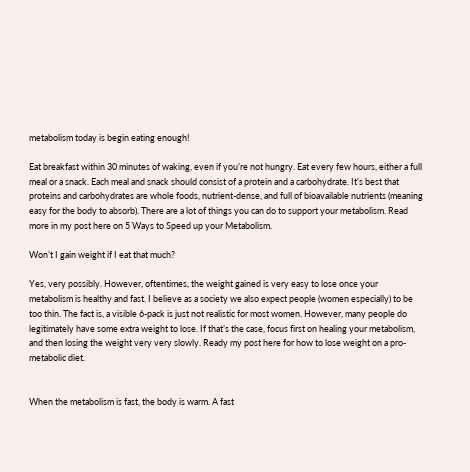metabolism today is begin eating enough!

Eat breakfast within 30 minutes of waking, even if you’re not hungry. Eat every few hours, either a full meal or a snack. Each meal and snack should consist of a protein and a carbohydrate. It’s best that proteins and carbohydrates are whole foods, nutrient-dense, and full of bioavailable nutrients (meaning easy for the body to absorb). There are a lot of things you can do to support your metabolism. Read more in my post here on 5 Ways to Speed up your Metabolism.

Won’t I gain weight if I eat that much?

Yes, very possibly. However, oftentimes, the weight gained is very easy to lose once your metabolism is healthy and fast. I believe as a society we also expect people (women especially) to be too thin. The fact is, a visible 6-pack is just not realistic for most women. However, many people do legitimately have some extra weight to lose. If that’s the case, focus first on healing your metabolism, and then losing the weight very very slowly. Ready my post here for how to lose weight on a pro-metabolic diet.


When the metabolism is fast, the body is warm. A fast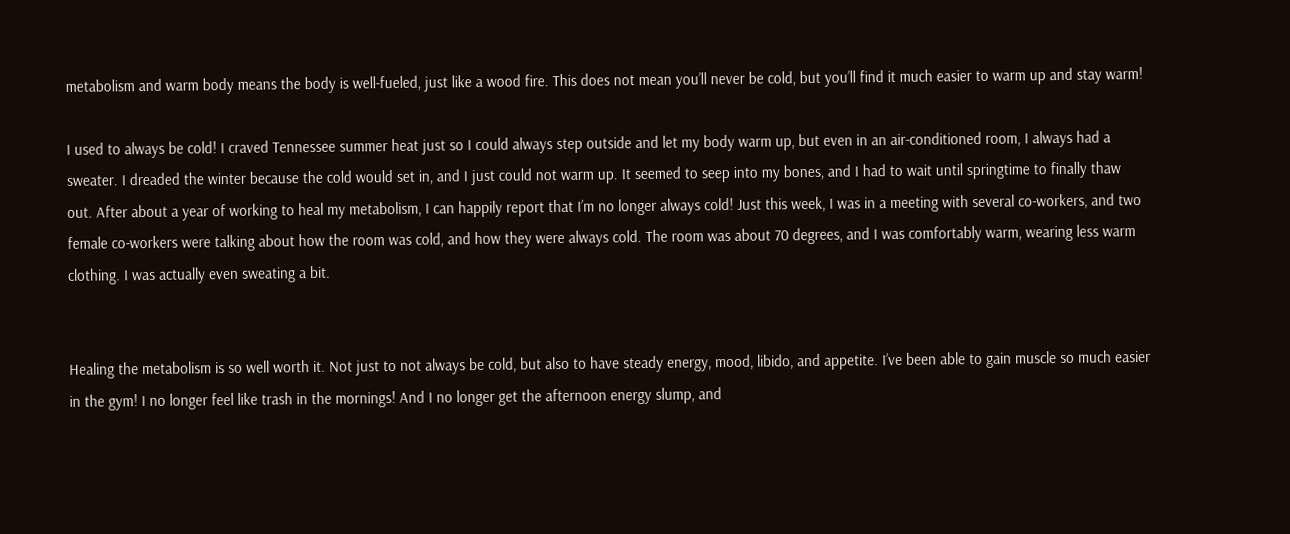metabolism and warm body means the body is well-fueled, just like a wood fire. This does not mean you’ll never be cold, but you’ll find it much easier to warm up and stay warm!

I used to always be cold! I craved Tennessee summer heat just so I could always step outside and let my body warm up, but even in an air-conditioned room, I always had a sweater. I dreaded the winter because the cold would set in, and I just could not warm up. It seemed to seep into my bones, and I had to wait until springtime to finally thaw out. After about a year of working to heal my metabolism, I can happily report that I’m no longer always cold! Just this week, I was in a meeting with several co-workers, and two female co-workers were talking about how the room was cold, and how they were always cold. The room was about 70 degrees, and I was comfortably warm, wearing less warm clothing. I was actually even sweating a bit.


Healing the metabolism is so well worth it. Not just to not always be cold, but also to have steady energy, mood, libido, and appetite. I’ve been able to gain muscle so much easier in the gym! I no longer feel like trash in the mornings! And I no longer get the afternoon energy slump, and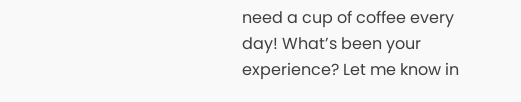need a cup of coffee every day! What’s been your experience? Let me know in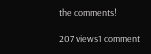the comments!

207 views1 comment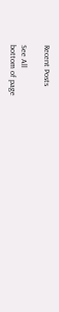Recent Posts

See All
bottom of page